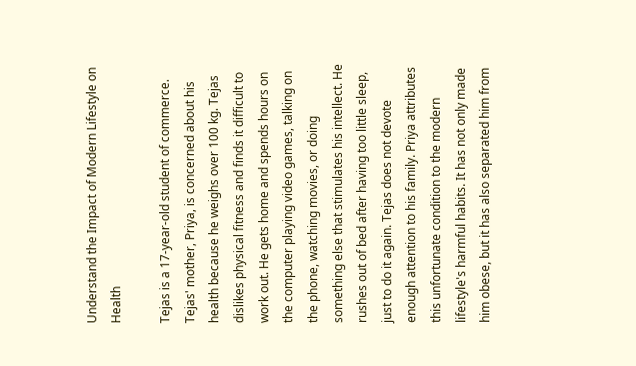Understand the Impact of Modern Lifestyle on Health

Tejas is a 17-year-old student of commerce. Tejas' mother, Priya, is concerned about his health because he weighs over 100 kg. Tejas dislikes physical fitness and finds it difficult to work out. He gets home and spends hours on the computer playing video games, talking on the phone, watching movies, or doing something else that stimulates his intellect. He rushes out of bed after having too little sleep, just to do it again. Tejas does not devote enough attention to his family. Priya attributes this unfortunate condition to the modern lifestyle's harmful habits. It has not only made him obese, but it has also separated him from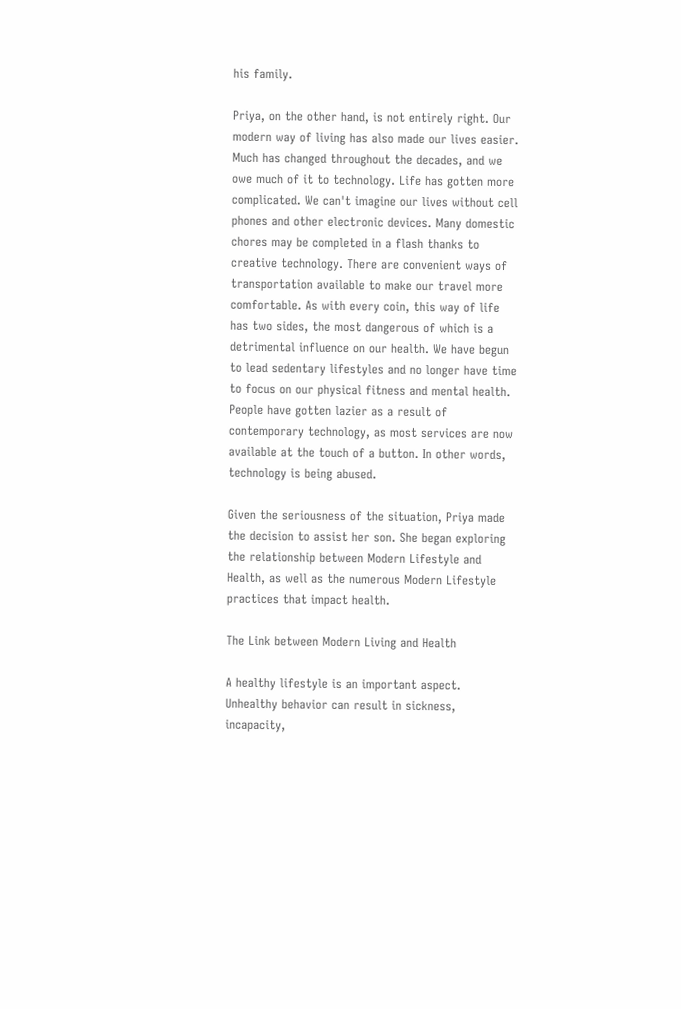his family.

Priya, on the other hand, is not entirely right. Our modern way of living has also made our lives easier. Much has changed throughout the decades, and we owe much of it to technology. Life has gotten more complicated. We can't imagine our lives without cell phones and other electronic devices. Many domestic chores may be completed in a flash thanks to creative technology. There are convenient ways of transportation available to make our travel more comfortable. As with every coin, this way of life has two sides, the most dangerous of which is a detrimental influence on our health. We have begun to lead sedentary lifestyles and no longer have time to focus on our physical fitness and mental health. People have gotten lazier as a result of contemporary technology, as most services are now available at the touch of a button. In other words, technology is being abused.

Given the seriousness of the situation, Priya made the decision to assist her son. She began exploring the relationship between Modern Lifestyle and Health, as well as the numerous Modern Lifestyle practices that impact health.

The Link between Modern Living and Health

A healthy lifestyle is an important aspect. Unhealthy behavior can result in sickness, incapacity,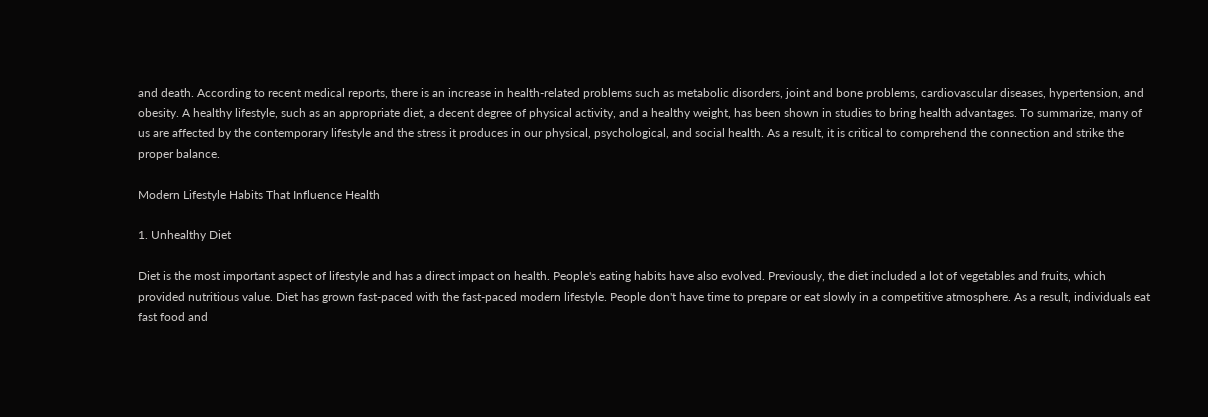and death. According to recent medical reports, there is an increase in health-related problems such as metabolic disorders, joint and bone problems, cardiovascular diseases, hypertension, and obesity. A healthy lifestyle, such as an appropriate diet, a decent degree of physical activity, and a healthy weight, has been shown in studies to bring health advantages. To summarize, many of us are affected by the contemporary lifestyle and the stress it produces in our physical, psychological, and social health. As a result, it is critical to comprehend the connection and strike the proper balance.

Modern Lifestyle Habits That Influence Health

1. Unhealthy Diet

Diet is the most important aspect of lifestyle and has a direct impact on health. People's eating habits have also evolved. Previously, the diet included a lot of vegetables and fruits, which provided nutritious value. Diet has grown fast-paced with the fast-paced modern lifestyle. People don't have time to prepare or eat slowly in a competitive atmosphere. As a result, individuals eat fast food and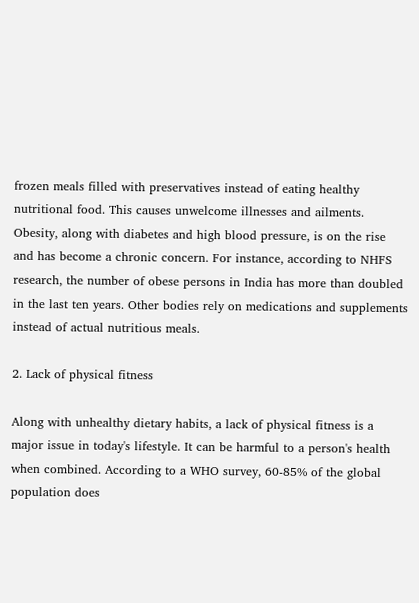frozen meals filled with preservatives instead of eating healthy nutritional food. This causes unwelcome illnesses and ailments. Obesity, along with diabetes and high blood pressure, is on the rise and has become a chronic concern. For instance, according to NHFS research, the number of obese persons in India has more than doubled in the last ten years. Other bodies rely on medications and supplements instead of actual nutritious meals.

2. Lack of physical fitness

Along with unhealthy dietary habits, a lack of physical fitness is a major issue in today's lifestyle. It can be harmful to a person's health when combined. According to a WHO survey, 60-85% of the global population does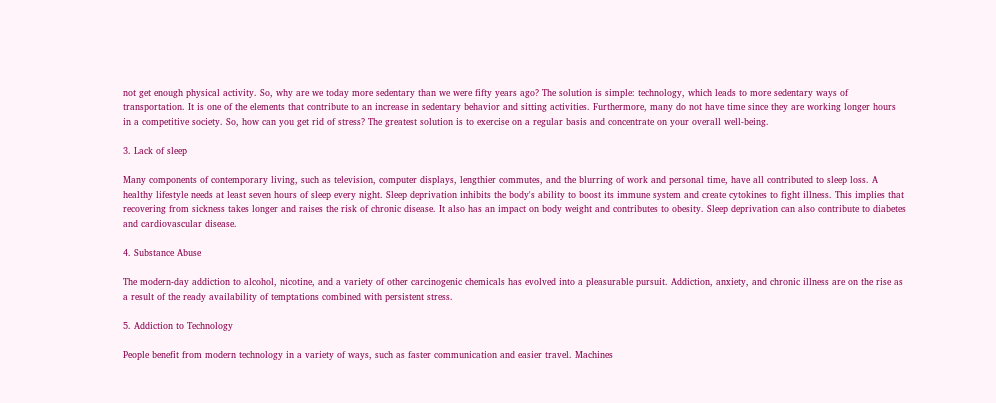not get enough physical activity. So, why are we today more sedentary than we were fifty years ago? The solution is simple: technology, which leads to more sedentary ways of transportation. It is one of the elements that contribute to an increase in sedentary behavior and sitting activities. Furthermore, many do not have time since they are working longer hours in a competitive society. So, how can you get rid of stress? The greatest solution is to exercise on a regular basis and concentrate on your overall well-being.

3. Lack of sleep

Many components of contemporary living, such as television, computer displays, lengthier commutes, and the blurring of work and personal time, have all contributed to sleep loss. A healthy lifestyle needs at least seven hours of sleep every night. Sleep deprivation inhibits the body's ability to boost its immune system and create cytokines to fight illness. This implies that recovering from sickness takes longer and raises the risk of chronic disease. It also has an impact on body weight and contributes to obesity. Sleep deprivation can also contribute to diabetes and cardiovascular disease.

4. Substance Abuse

The modern-day addiction to alcohol, nicotine, and a variety of other carcinogenic chemicals has evolved into a pleasurable pursuit. Addiction, anxiety, and chronic illness are on the rise as a result of the ready availability of temptations combined with persistent stress.

5. Addiction to Technology

People benefit from modern technology in a variety of ways, such as faster communication and easier travel. Machines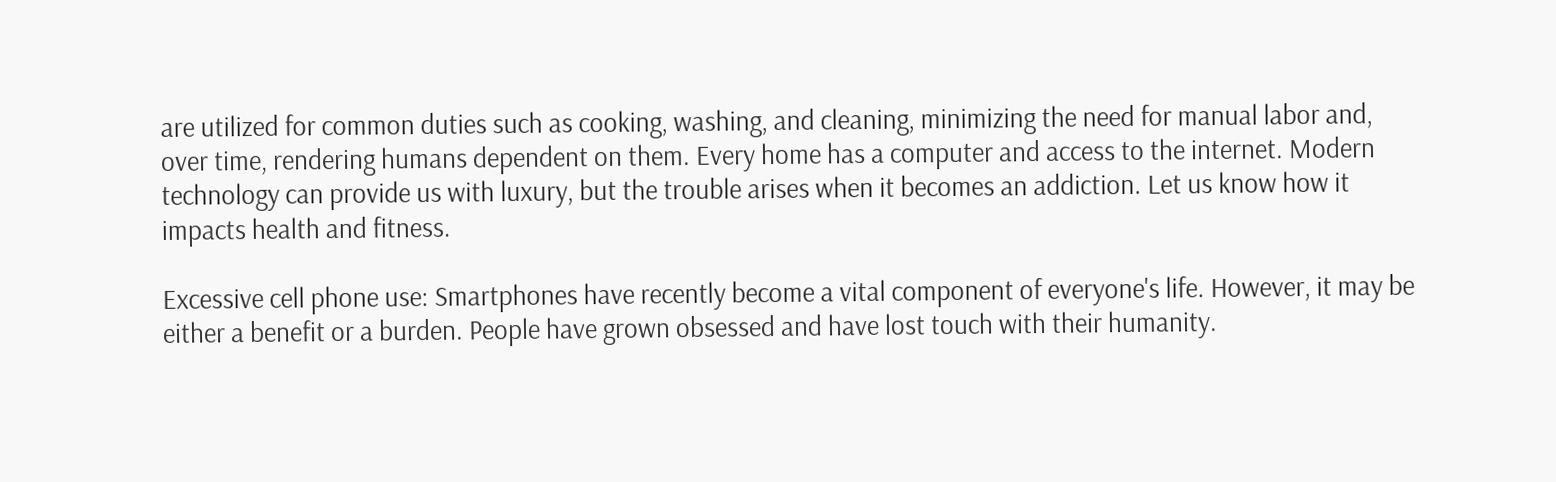are utilized for common duties such as cooking, washing, and cleaning, minimizing the need for manual labor and, over time, rendering humans dependent on them. Every home has a computer and access to the internet. Modern technology can provide us with luxury, but the trouble arises when it becomes an addiction. Let us know how it impacts health and fitness.

Excessive cell phone use: Smartphones have recently become a vital component of everyone's life. However, it may be either a benefit or a burden. People have grown obsessed and have lost touch with their humanity.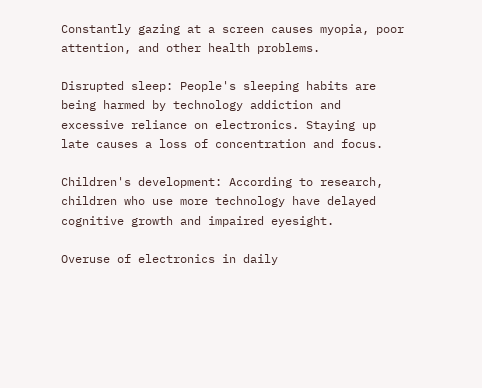Constantly gazing at a screen causes myopia, poor attention, and other health problems.

Disrupted sleep: People's sleeping habits are being harmed by technology addiction and excessive reliance on electronics. Staying up late causes a loss of concentration and focus.

Children's development: According to research, children who use more technology have delayed cognitive growth and impaired eyesight.

Overuse of electronics in daily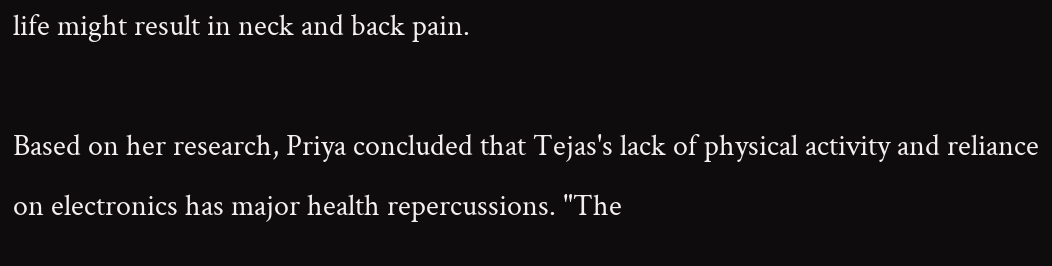life might result in neck and back pain.

Based on her research, Priya concluded that Tejas's lack of physical activity and reliance on electronics has major health repercussions. "The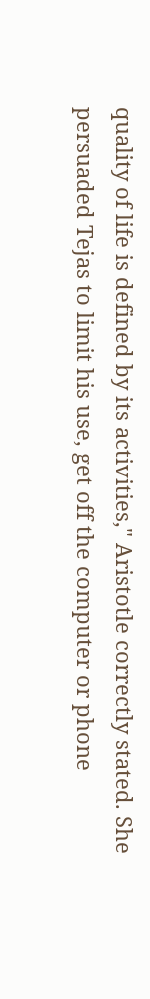quality of life is defined by its activities," Aristotle correctly stated. She persuaded Tejas to limit his use, get off the computer or phone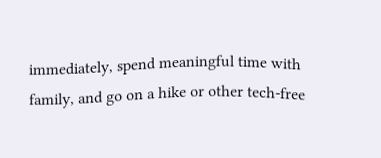immediately, spend meaningful time with family, and go on a hike or other tech-free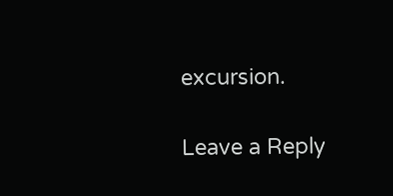excursion.

Leave a Reply